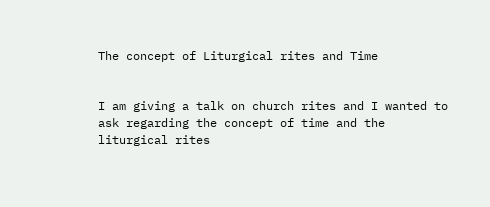The concept of Liturgical rites and Time


I am giving a talk on church rites and I wanted to ask regarding the concept of time and the liturgical rites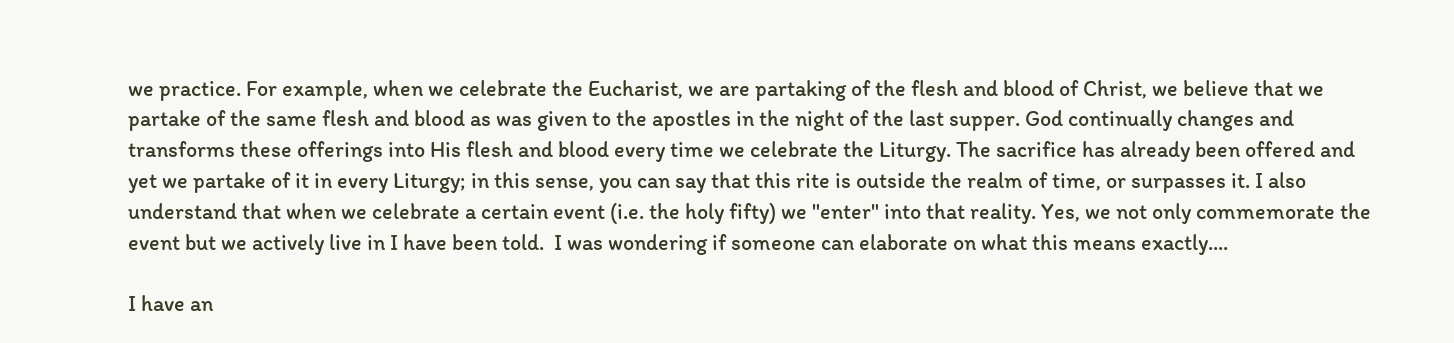we practice. For example, when we celebrate the Eucharist, we are partaking of the flesh and blood of Christ, we believe that we partake of the same flesh and blood as was given to the apostles in the night of the last supper. God continually changes and transforms these offerings into His flesh and blood every time we celebrate the Liturgy. The sacrifice has already been offered and yet we partake of it in every Liturgy; in this sense, you can say that this rite is outside the realm of time, or surpasses it. I also understand that when we celebrate a certain event (i.e. the holy fifty) we "enter" into that reality. Yes, we not only commemorate the event but we actively live in I have been told.  I was wondering if someone can elaborate on what this means exactly....

I have an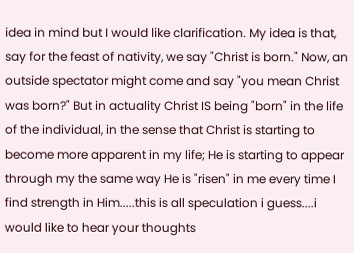idea in mind but I would like clarification. My idea is that, say for the feast of nativity, we say "Christ is born." Now, an outside spectator might come and say "you mean Christ was born?" But in actuality Christ IS being "born" in the life of the individual, in the sense that Christ is starting to become more apparent in my life; He is starting to appear through my the same way He is "risen" in me every time I find strength in Him.....this is all speculation i guess....i would like to hear your thoughts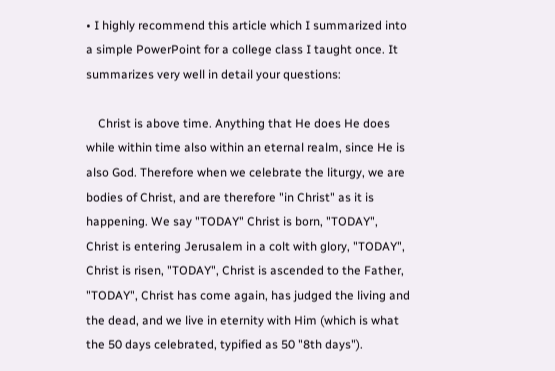• I highly recommend this article which I summarized into a simple PowerPoint for a college class I taught once. It summarizes very well in detail your questions:

    Christ is above time. Anything that He does He does while within time also within an eternal realm, since He is also God. Therefore when we celebrate the liturgy, we are bodies of Christ, and are therefore "in Christ" as it is happening. We say "TODAY" Christ is born, "TODAY", Christ is entering Jerusalem in a colt with glory, "TODAY", Christ is risen, "TODAY", Christ is ascended to the Father, "TODAY", Christ has come again, has judged the living and the dead, and we live in eternity with Him (which is what the 50 days celebrated, typified as 50 "8th days").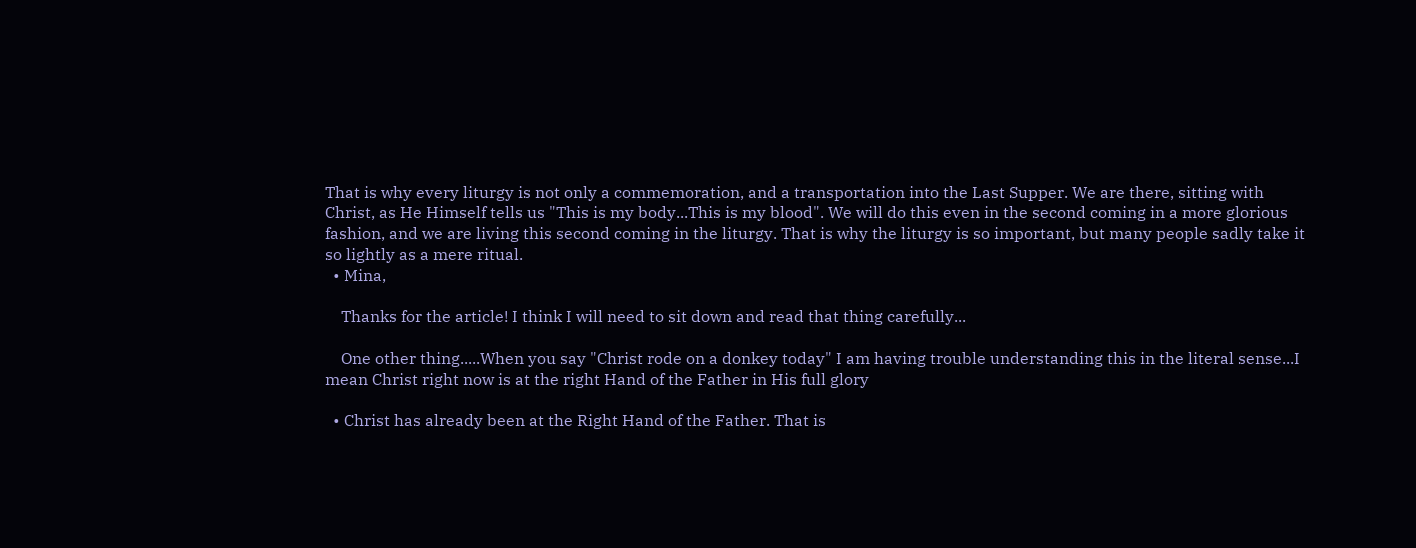That is why every liturgy is not only a commemoration, and a transportation into the Last Supper. We are there, sitting with Christ, as He Himself tells us "This is my body...This is my blood". We will do this even in the second coming in a more glorious fashion, and we are living this second coming in the liturgy. That is why the liturgy is so important, but many people sadly take it so lightly as a mere ritual.
  • Mina,

    Thanks for the article! I think I will need to sit down and read that thing carefully...

    One other thing.....When you say "Christ rode on a donkey today" I am having trouble understanding this in the literal sense...I mean Christ right now is at the right Hand of the Father in His full glory

  • Christ has already been at the Right Hand of the Father. That is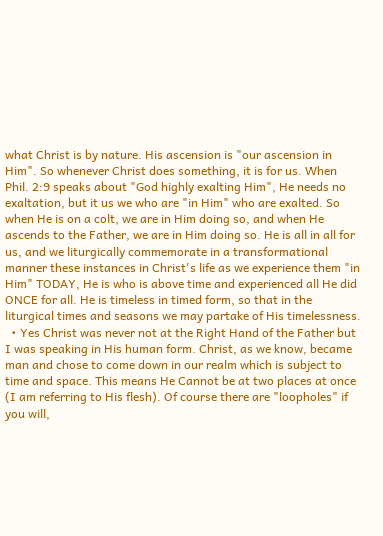what Christ is by nature. His ascension is "our ascension in Him". So whenever Christ does something, it is for us. When Phil. 2:9 speaks about "God highly exalting Him", He needs no exaltation, but it us we who are "in Him" who are exalted. So when He is on a colt, we are in Him doing so, and when He ascends to the Father, we are in Him doing so. He is all in all for us, and we liturgically commemorate in a transformational manner these instances in Christ's life as we experience them "in Him" TODAY, He is who is above time and experienced all He did ONCE for all. He is timeless in timed form, so that in the liturgical times and seasons we may partake of His timelessness.
  • Yes Christ was never not at the Right Hand of the Father but I was speaking in His human form. Christ, as we know, became man and chose to come down in our realm which is subject to time and space. This means He Cannot be at two places at once (I am referring to His flesh). Of course there are "loopholes" if you will,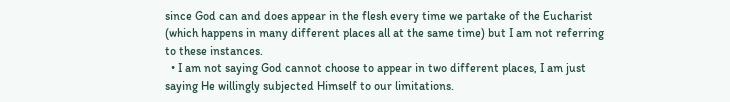since God can and does appear in the flesh every time we partake of the Eucharist (which happens in many different places all at the same time) but I am not referring to these instances.
  • I am not saying God cannot choose to appear in two different places, I am just saying He willingly subjected Himself to our limitations.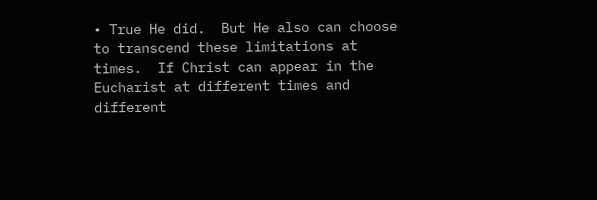• True He did.  But He also can choose to transcend these limitations at times.  If Christ can appear in the Eucharist at different times and different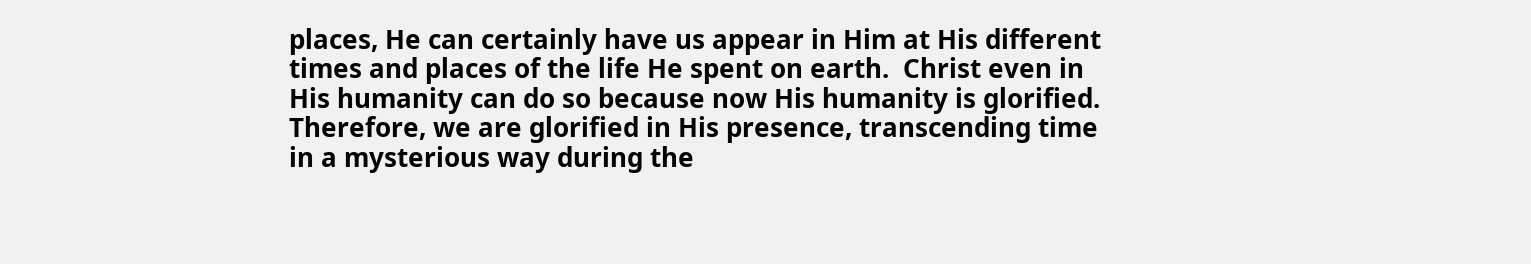places, He can certainly have us appear in Him at His different times and places of the life He spent on earth.  Christ even in His humanity can do so because now His humanity is glorified.  Therefore, we are glorified in His presence, transcending time in a mysterious way during the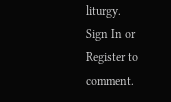liturgy.
Sign In or Register to comment.